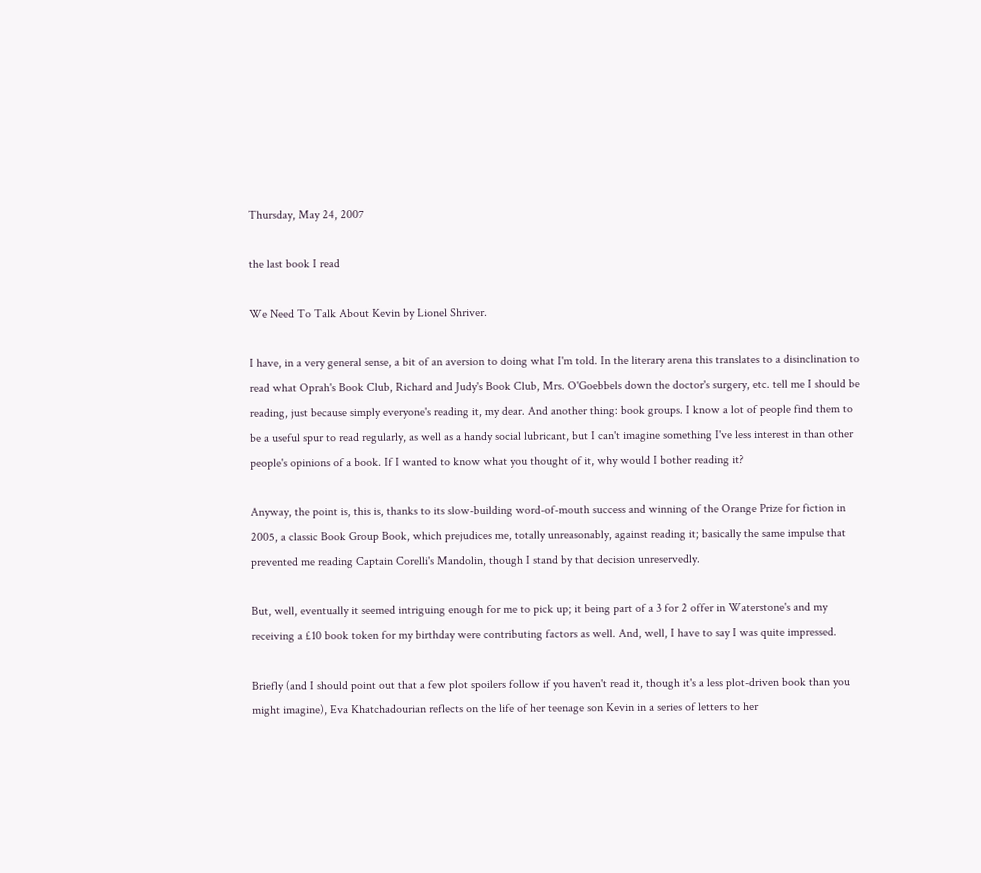Thursday, May 24, 2007

the last book I read

We Need To Talk About Kevin by Lionel Shriver.

I have, in a very general sense, a bit of an aversion to doing what I'm told. In the literary arena this translates to a disinclination to read what Oprah's Book Club, Richard and Judy's Book Club, Mrs. O'Goebbels down the doctor's surgery, etc. tell me I should be reading, just because simply everyone's reading it, my dear. And another thing: book groups. I know a lot of people find them to be a useful spur to read regularly, as well as a handy social lubricant, but I can't imagine something I've less interest in than other people's opinions of a book. If I wanted to know what you thought of it, why would I bother reading it?

Anyway, the point is, this is, thanks to its slow-building word-of-mouth success and winning of the Orange Prize for fiction in 2005, a classic Book Group Book, which prejudices me, totally unreasonably, against reading it; basically the same impulse that prevented me reading Captain Corelli's Mandolin, though I stand by that decision unreservedly.

But, well, eventually it seemed intriguing enough for me to pick up; it being part of a 3 for 2 offer in Waterstone's and my receiving a £10 book token for my birthday were contributing factors as well. And, well, I have to say I was quite impressed.

Briefly (and I should point out that a few plot spoilers follow if you haven't read it, though it's a less plot-driven book than you might imagine), Eva Khatchadourian reflects on the life of her teenage son Kevin in a series of letters to her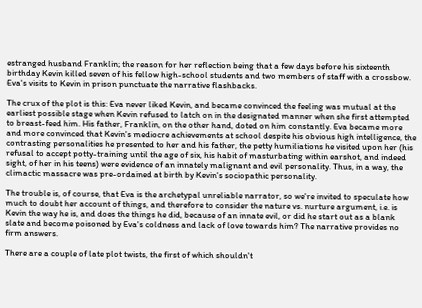estranged husband Franklin; the reason for her reflection being that a few days before his sixteenth birthday Kevin killed seven of his fellow high-school students and two members of staff with a crossbow. Eva's visits to Kevin in prison punctuate the narrative flashbacks.

The crux of the plot is this: Eva never liked Kevin, and became convinced the feeling was mutual at the earliest possible stage when Kevin refused to latch on in the designated manner when she first attempted to breast-feed him. His father, Franklin, on the other hand, doted on him constantly. Eva became more and more convinced that Kevin's mediocre achievements at school despite his obvious high intelligence, the contrasting personalities he presented to her and his father, the petty humiliations he visited upon her (his refusal to accept potty-training until the age of six, his habit of masturbating within earshot, and indeed sight, of her in his teens) were evidence of an innately malignant and evil personality. Thus, in a way, the climactic massacre was pre-ordained at birth by Kevin's sociopathic personality.

The trouble is, of course, that Eva is the archetypal unreliable narrator, so we're invited to speculate how much to doubt her account of things, and therefore to consider the nature vs. nurture argument, i.e. is Kevin the way he is, and does the things he did, because of an innate evil, or did he start out as a blank slate and become poisoned by Eva's coldness and lack of love towards him? The narrative provides no firm answers.

There are a couple of late plot twists, the first of which shouldn't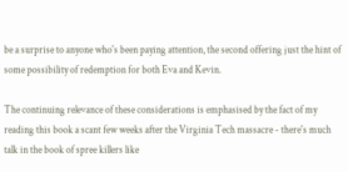be a surprise to anyone who's been paying attention, the second offering just the hint of some possibility of redemption for both Eva and Kevin.

The continuing relevance of these considerations is emphasised by the fact of my reading this book a scant few weeks after the Virginia Tech massacre - there's much talk in the book of spree killers like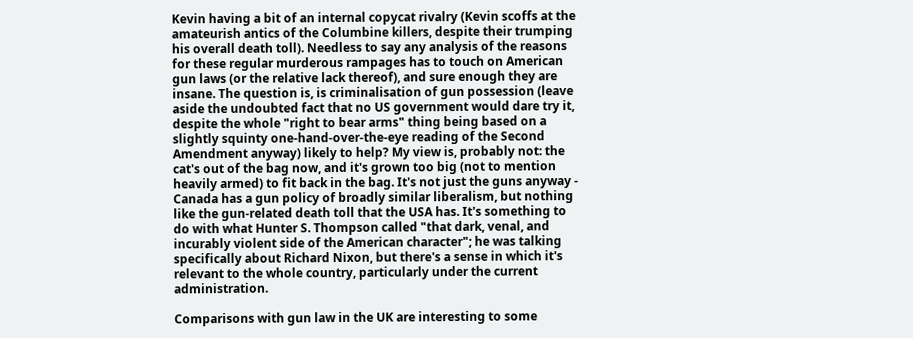Kevin having a bit of an internal copycat rivalry (Kevin scoffs at the amateurish antics of the Columbine killers, despite their trumping his overall death toll). Needless to say any analysis of the reasons for these regular murderous rampages has to touch on American gun laws (or the relative lack thereof), and sure enough they are insane. The question is, is criminalisation of gun possession (leave aside the undoubted fact that no US government would dare try it, despite the whole "right to bear arms" thing being based on a slightly squinty one-hand-over-the-eye reading of the Second Amendment anyway) likely to help? My view is, probably not: the cat's out of the bag now, and it's grown too big (not to mention heavily armed) to fit back in the bag. It's not just the guns anyway - Canada has a gun policy of broadly similar liberalism, but nothing like the gun-related death toll that the USA has. It's something to do with what Hunter S. Thompson called "that dark, venal, and incurably violent side of the American character"; he was talking specifically about Richard Nixon, but there's a sense in which it's relevant to the whole country, particularly under the current administration.

Comparisons with gun law in the UK are interesting to some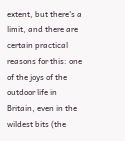extent, but there's a limit, and there are certain practical reasons for this: one of the joys of the outdoor life in Britain, even in the wildest bits (the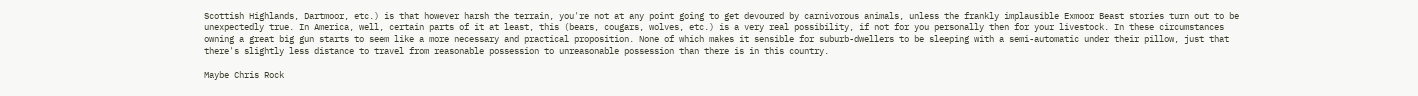Scottish Highlands, Dartmoor, etc.) is that however harsh the terrain, you're not at any point going to get devoured by carnivorous animals, unless the frankly implausible Exmoor Beast stories turn out to be unexpectedly true. In America, well, certain parts of it at least, this (bears, cougars, wolves, etc.) is a very real possibility, if not for you personally then for your livestock. In these circumstances owning a great big gun starts to seem like a more necessary and practical proposition. None of which makes it sensible for suburb-dwellers to be sleeping with a semi-automatic under their pillow, just that there's slightly less distance to travel from reasonable possession to unreasonable possession than there is in this country.

Maybe Chris Rock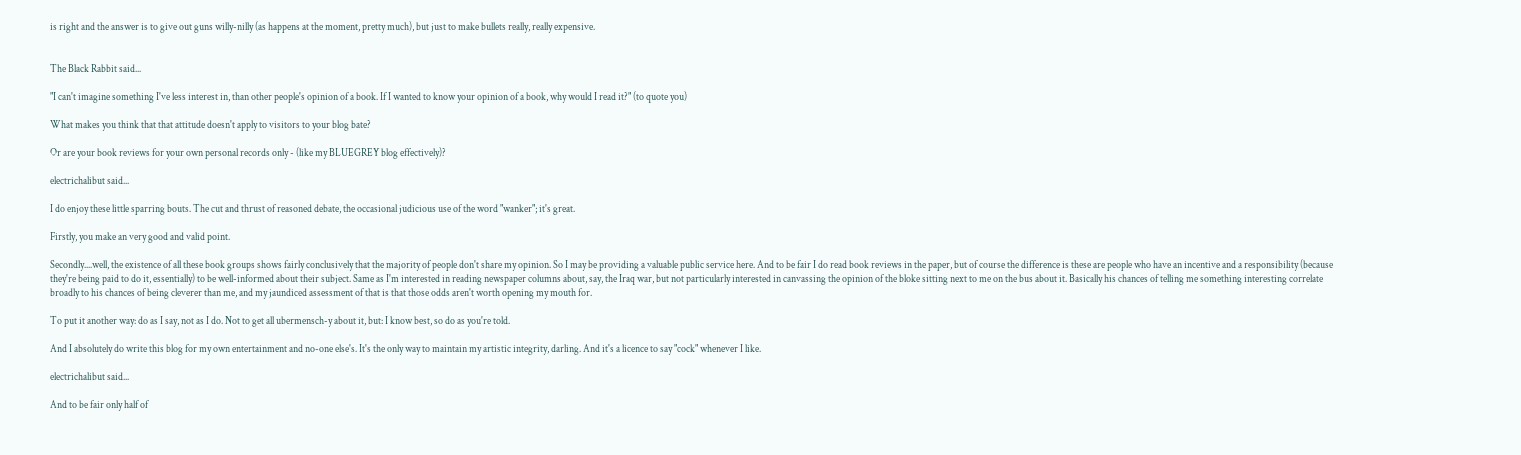is right and the answer is to give out guns willy-nilly (as happens at the moment, pretty much), but just to make bullets really, really expensive.


The Black Rabbit said...

"I can't imagine something I've less interest in, than other people's opinion of a book. If I wanted to know your opinion of a book, why would I read it?" (to quote you)

What makes you think that that attitude doesn't apply to visitors to your blog bate?

Or are your book reviews for your own personal records only - (like my BLUEGREY blog effectively)?

electrichalibut said...

I do enjoy these little sparring bouts. The cut and thrust of reasoned debate, the occasional judicious use of the word "wanker"; it's great.

Firstly, you make an very good and valid point.

Secondly....well, the existence of all these book groups shows fairly conclusively that the majority of people don't share my opinion. So I may be providing a valuable public service here. And to be fair I do read book reviews in the paper, but of course the difference is these are people who have an incentive and a responsibility (because they're being paid to do it, essentially) to be well-informed about their subject. Same as I'm interested in reading newspaper columns about, say, the Iraq war, but not particularly interested in canvassing the opinion of the bloke sitting next to me on the bus about it. Basically his chances of telling me something interesting correlate broadly to his chances of being cleverer than me, and my jaundiced assessment of that is that those odds aren't worth opening my mouth for.

To put it another way: do as I say, not as I do. Not to get all ubermensch-y about it, but: I know best, so do as you're told.

And I absolutely do write this blog for my own entertainment and no-one else's. It's the only way to maintain my artistic integrity, darling. And it's a licence to say "cock" whenever I like.

electrichalibut said...

And to be fair only half of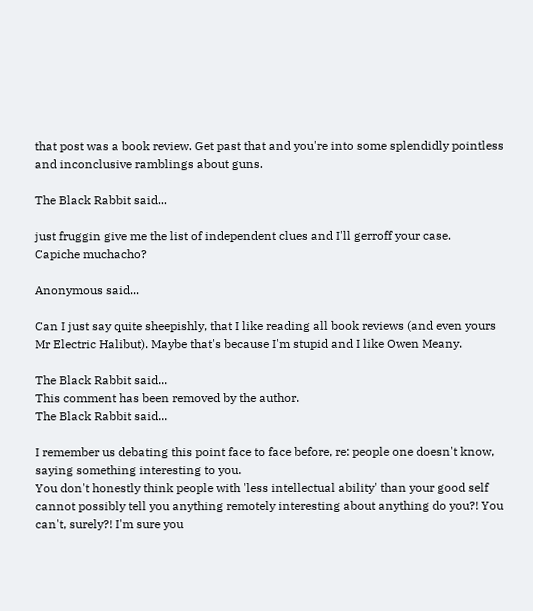that post was a book review. Get past that and you're into some splendidly pointless and inconclusive ramblings about guns.

The Black Rabbit said...

just fruggin give me the list of independent clues and I'll gerroff your case.
Capiche muchacho?

Anonymous said...

Can I just say quite sheepishly, that I like reading all book reviews (and even yours Mr Electric Halibut). Maybe that's because I'm stupid and I like Owen Meany.

The Black Rabbit said...
This comment has been removed by the author.
The Black Rabbit said...

I remember us debating this point face to face before, re: people one doesn't know, saying something interesting to you.
You don't honestly think people with 'less intellectual ability' than your good self cannot possibly tell you anything remotely interesting about anything do you?! You can't, surely?! I'm sure you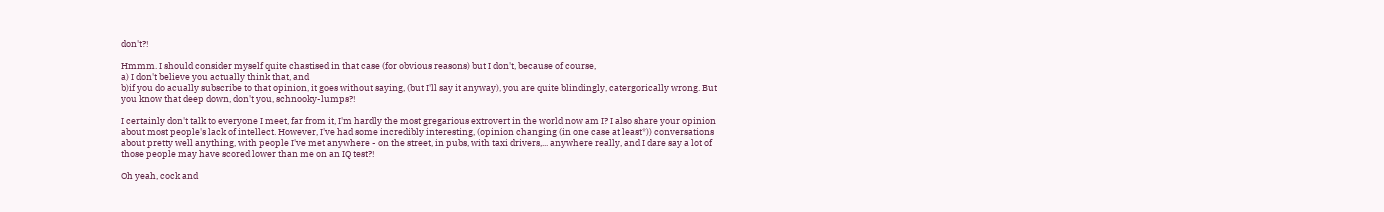don't?!

Hmmm. I should consider myself quite chastised in that case (for obvious reasons) but I don't, because of course,
a) I don't believe you actually think that, and
b)if you do acually subscribe to that opinion, it goes without saying, (but I'll say it anyway), you are quite blindingly, catergorically wrong. But you know that deep down, don't you, schnooky-lumps?!

I certainly don't talk to everyone I meet, far from it, I'm hardly the most gregarious extrovert in the world now am I? I also share your opinion about most people's lack of intellect. However, I've had some incredibly interesting, (opinion changing (in one case at least*)) conversations about pretty well anything, with people I've met anywhere - on the street, in pubs, with taxi drivers,... anywhere really, and I dare say a lot of those people may have scored lower than me on an IQ test?!

Oh yeah, cock and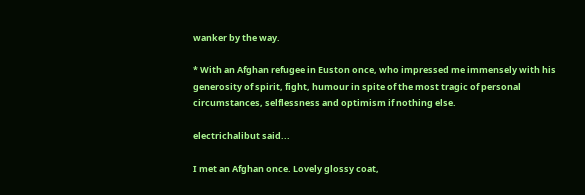wanker by the way.

* With an Afghan refugee in Euston once, who impressed me immensely with his generosity of spirit, fight, humour in spite of the most tragic of personal circumstances, selflessness and optimism if nothing else.

electrichalibut said...

I met an Afghan once. Lovely glossy coat,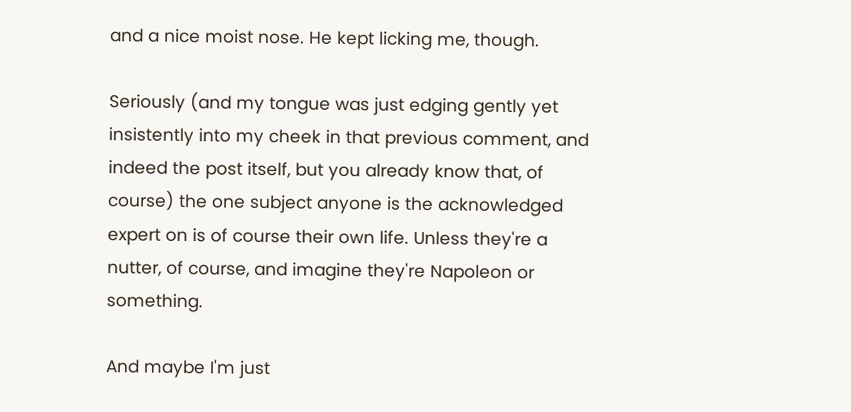and a nice moist nose. He kept licking me, though.

Seriously (and my tongue was just edging gently yet insistently into my cheek in that previous comment, and indeed the post itself, but you already know that, of course) the one subject anyone is the acknowledged expert on is of course their own life. Unless they're a nutter, of course, and imagine they're Napoleon or something.

And maybe I'm just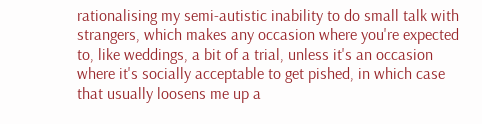rationalising my semi-autistic inability to do small talk with strangers, which makes any occasion where you're expected to, like weddings, a bit of a trial, unless it's an occasion where it's socially acceptable to get pished, in which case that usually loosens me up a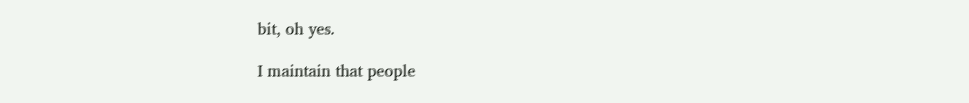bit, oh yes.

I maintain that people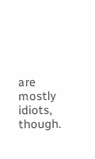are mostly idiots, though.